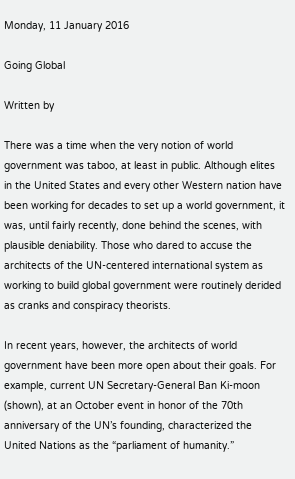Monday, 11 January 2016

Going Global

Written by

There was a time when the very notion of world government was taboo, at least in public. Although elites in the United States and every other Western nation have been working for decades to set up a world government, it was, until fairly recently, done behind the scenes, with plausible deniability. Those who dared to accuse the architects of the UN-centered international system as working to build global government were routinely derided as cranks and conspiracy theorists.

In recent years, however, the architects of world government have been more open about their goals. For example, current UN Secretary-General Ban Ki-moon (shown), at an October event in honor of the 70th anniversary of the UN’s founding, characterized the United Nations as the “parliament of humanity.”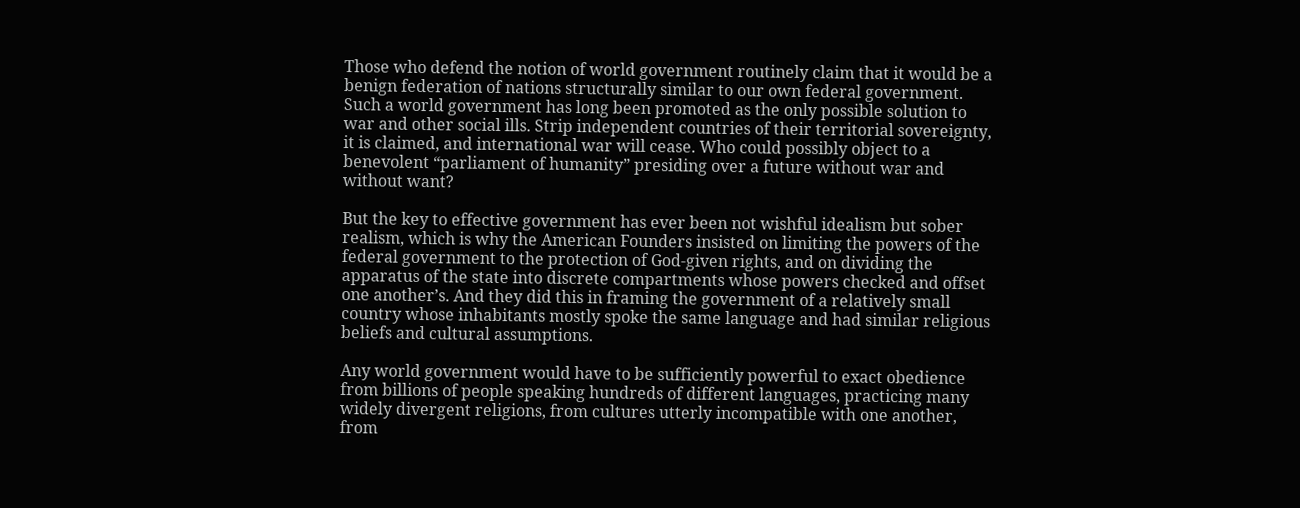Those who defend the notion of world government routinely claim that it would be a benign federation of nations structurally similar to our own federal government. Such a world government has long been promoted as the only possible solution to war and other social ills. Strip independent countries of their territorial sovereignty, it is claimed, and international war will cease. Who could possibly object to a benevolent “parliament of humanity” presiding over a future without war and without want?

But the key to effective government has ever been not wishful idealism but sober realism, which is why the American Founders insisted on limiting the powers of the federal government to the protection of God-given rights, and on dividing the apparatus of the state into discrete compartments whose powers checked and offset one another’s. And they did this in framing the government of a relatively small country whose inhabitants mostly spoke the same language and had similar religious beliefs and cultural assumptions.

Any world government would have to be sufficiently powerful to exact obedience from billions of people speaking hundreds of different languages, practicing many widely divergent religions, from cultures utterly incompatible with one another, from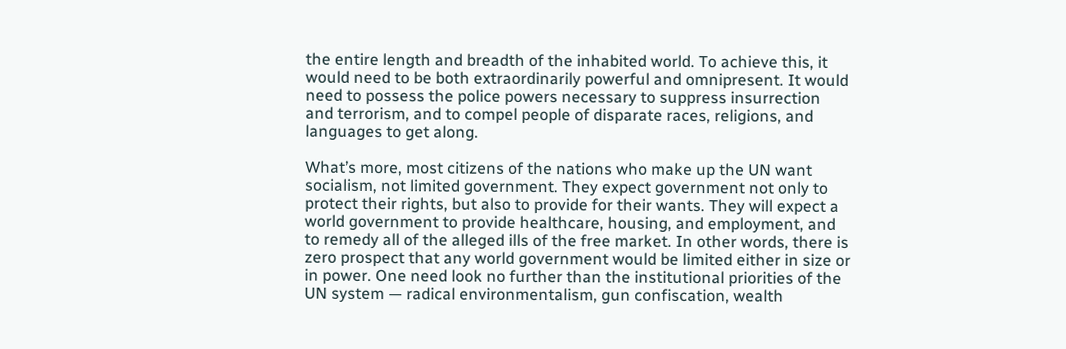the entire length and breadth of the inhabited world. To achieve this, it would need to be both extraordinarily powerful and omnipresent. It would need to possess the police powers necessary to suppress insurrection and terrorism, and to compel people of disparate races, religions, and languages to get along.

What’s more, most citizens of the nations who make up the UN want socialism, not limited government. They expect government not only to protect their rights, but also to provide for their wants. They will expect a world government to provide healthcare, housing, and employment, and to remedy all of the alleged ills of the free market. In other words, there is zero prospect that any world government would be limited either in size or in power. One need look no further than the institutional priorities of the UN system — radical environmentalism, gun confiscation, wealth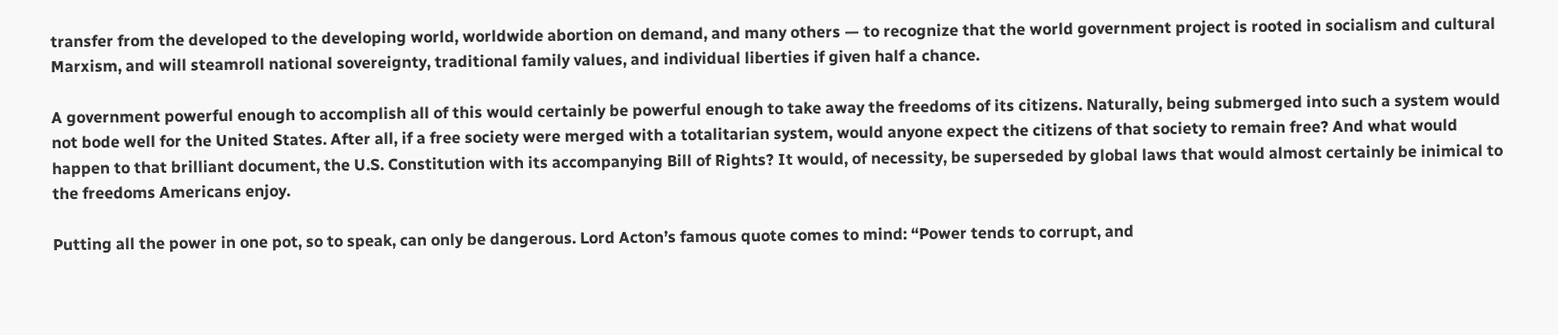transfer from the developed to the developing world, worldwide abortion on demand, and many others — to recognize that the world government project is rooted in socialism and cultural Marxism, and will steamroll national sovereignty, traditional family values, and individual liberties if given half a chance.

A government powerful enough to accomplish all of this would certainly be powerful enough to take away the freedoms of its citizens. Naturally, being submerged into such a system would not bode well for the United States. After all, if a free society were merged with a totalitarian system, would anyone expect the citizens of that society to remain free? And what would happen to that brilliant document, the U.S. Constitution with its accompanying Bill of Rights? It would, of necessity, be superseded by global laws that would almost certainly be inimical to the freedoms Americans enjoy.

Putting all the power in one pot, so to speak, can only be dangerous. Lord Acton’s famous quote comes to mind: “Power tends to corrupt, and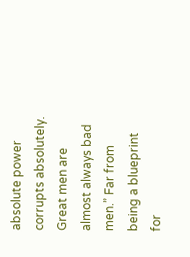absolute power corrupts absolutely. Great men are almost always bad men.” Far from being a blueprint for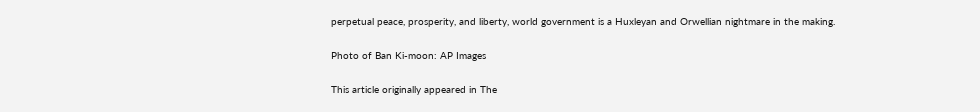perpetual peace, prosperity, and liberty, world government is a Huxleyan and Orwellian nightmare in the making.

Photo of Ban Ki-moon: AP Images

This article originally appeared in The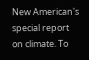New American's special report on climate. To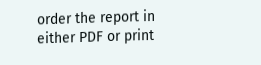order the report in either PDF or print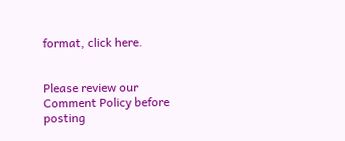format, click here.


Please review our Comment Policy before posting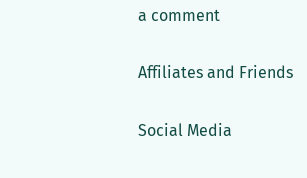a comment

Affiliates and Friends

Social Media